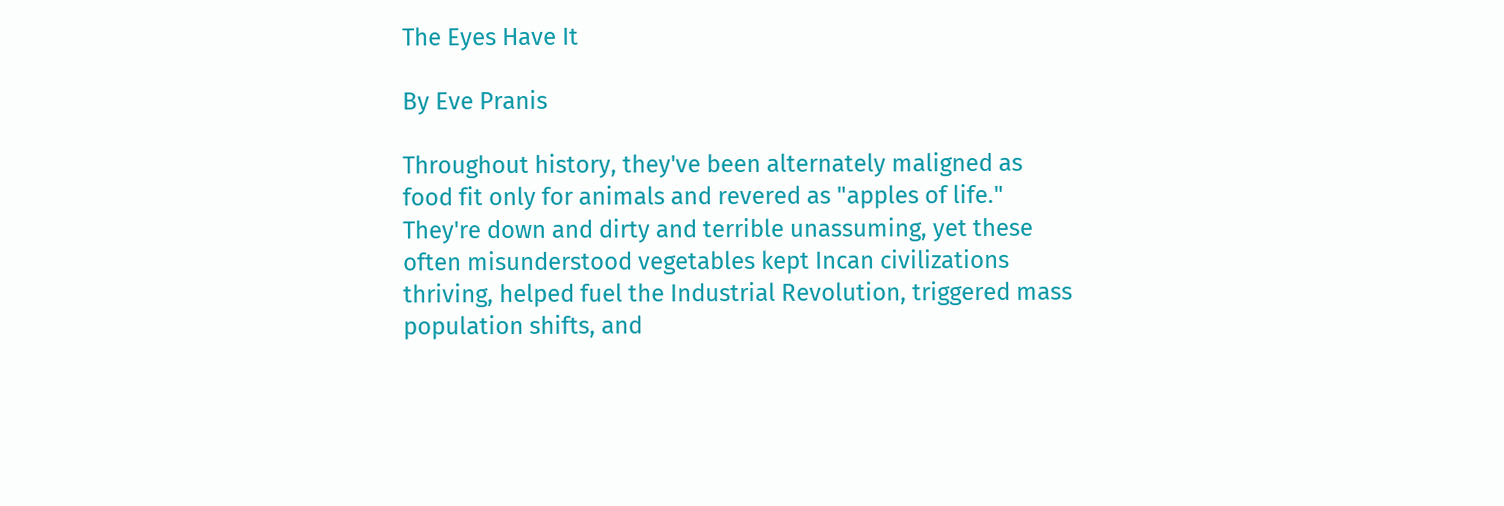The Eyes Have It

By Eve Pranis

Throughout history, they've been alternately maligned as food fit only for animals and revered as "apples of life." They're down and dirty and terrible unassuming, yet these often misunderstood vegetables kept Incan civilizations thriving, helped fuel the Industrial Revolution, triggered mass population shifts, and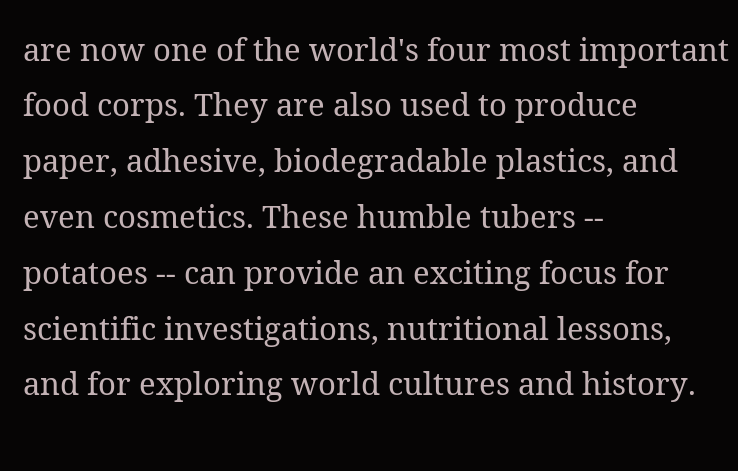are now one of the world's four most important food corps. They are also used to produce paper, adhesive, biodegradable plastics, and even cosmetics. These humble tubers -- potatoes -- can provide an exciting focus for scientific investigations, nutritional lessons, and for exploring world cultures and history.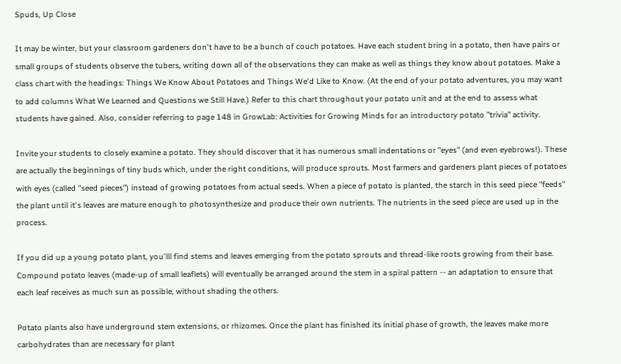Spuds, Up Close

It may be winter, but your classroom gardeners don't have to be a bunch of couch potatoes. Have each student bring in a potato, then have pairs or small groups of students observe the tubers, writing down all of the observations they can make as well as things they know about potatoes. Make a class chart with the headings: Things We Know About Potatoes and Things We'd Like to Know. (At the end of your potato adventures, you may want to add columns What We Learned and Questions we Still Have.) Refer to this chart throughout your potato unit and at the end to assess what students have gained. Also, consider referring to page 148 in GrowLab: Activities for Growing Minds for an introductory potato "trivia" activity.

Invite your students to closely examine a potato. They should discover that it has numerous small indentations or "eyes" (and even eyebrows!). These are actually the beginnings of tiny buds which, under the right conditions, will produce sprouts. Most farmers and gardeners plant pieces of potatoes with eyes (called "seed pieces") instead of growing potatoes from actual seeds. When a piece of potato is planted, the starch in this seed piece "feeds" the plant until it's leaves are mature enough to photosynthesize and produce their own nutrients. The nutrients in the seed piece are used up in the process.

If you did up a young potato plant, you'lll find stems and leaves emerging from the potato sprouts and thread-like roots growing from their base. Compound potato leaves (made-up of small leaflets) will eventually be arranged around the stem in a spiral pattern -- an adaptation to ensure that each leaf receives as much sun as possible, without shading the others.

Potato plants also have underground stem extensions, or rhizomes. Once the plant has finished its initial phase of growth, the leaves make more carbohydrates than are necessary for plant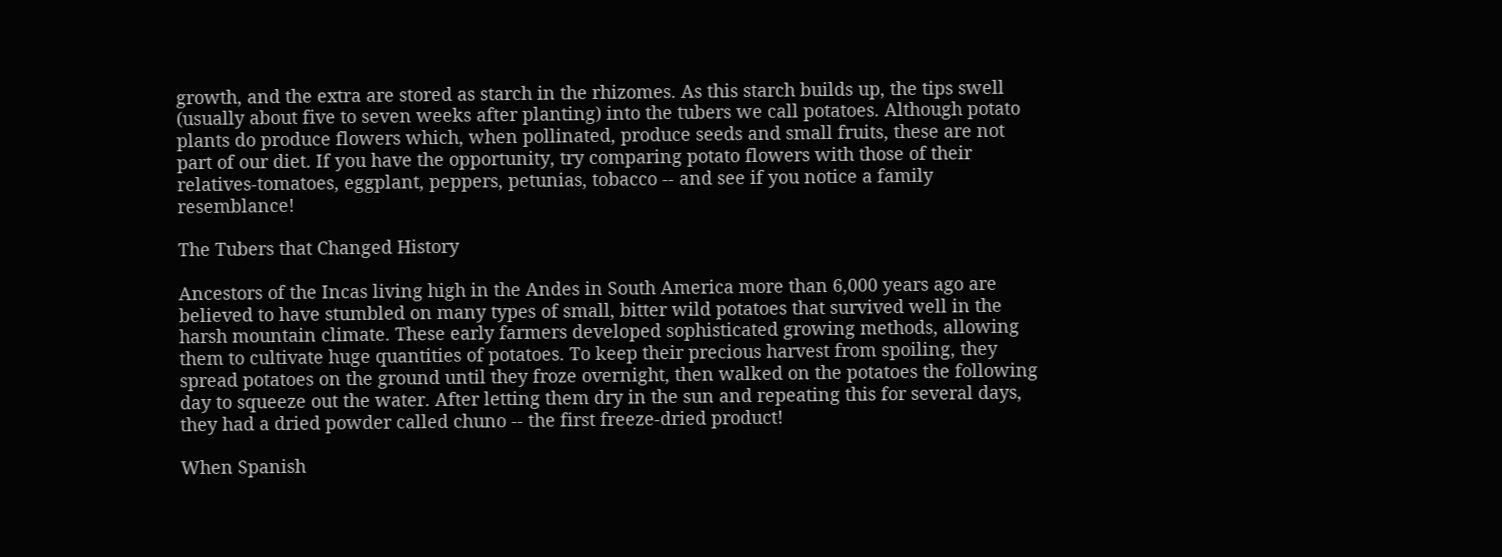growth, and the extra are stored as starch in the rhizomes. As this starch builds up, the tips swell (usually about five to seven weeks after planting) into the tubers we call potatoes. Although potato plants do produce flowers which, when pollinated, produce seeds and small fruits, these are not part of our diet. If you have the opportunity, try comparing potato flowers with those of their relatives-tomatoes, eggplant, peppers, petunias, tobacco -- and see if you notice a family resemblance!

The Tubers that Changed History

Ancestors of the Incas living high in the Andes in South America more than 6,000 years ago are believed to have stumbled on many types of small, bitter wild potatoes that survived well in the harsh mountain climate. These early farmers developed sophisticated growing methods, allowing them to cultivate huge quantities of potatoes. To keep their precious harvest from spoiling, they spread potatoes on the ground until they froze overnight, then walked on the potatoes the following day to squeeze out the water. After letting them dry in the sun and repeating this for several days, they had a dried powder called chuno -- the first freeze-dried product!

When Spanish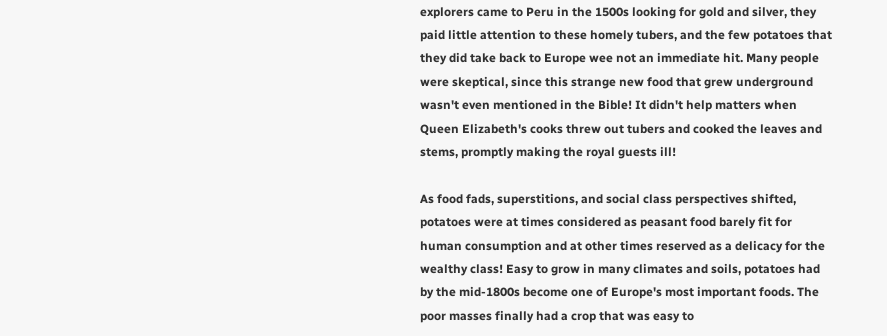explorers came to Peru in the 1500s looking for gold and silver, they paid little attention to these homely tubers, and the few potatoes that they did take back to Europe wee not an immediate hit. Many people were skeptical, since this strange new food that grew underground wasn't even mentioned in the Bible! It didn't help matters when Queen Elizabeth's cooks threw out tubers and cooked the leaves and stems, promptly making the royal guests ill!

As food fads, superstitions, and social class perspectives shifted, potatoes were at times considered as peasant food barely fit for human consumption and at other times reserved as a delicacy for the wealthy class! Easy to grow in many climates and soils, potatoes had by the mid-1800s become one of Europe's most important foods. The poor masses finally had a crop that was easy to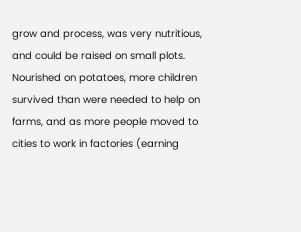grow and process, was very nutritious, and could be raised on small plots. Nourished on potatoes, more children survived than were needed to help on farms, and as more people moved to cities to work in factories (earning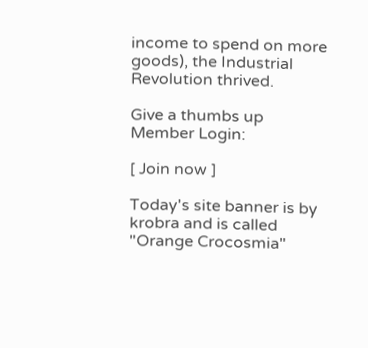income to spend on more goods), the Industrial Revolution thrived.

Give a thumbs up
Member Login:

[ Join now ]

Today's site banner is by krobra and is called "Orange Crocosmia"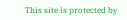This site is protected by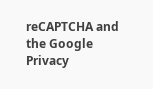reCAPTCHA and the Google Privacy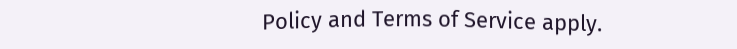Policy and Terms of Service apply.